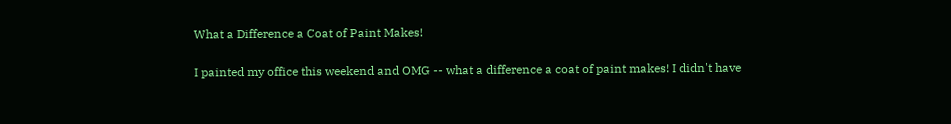What a Difference a Coat of Paint Makes!

I painted my office this weekend and OMG -- what a difference a coat of paint makes! I didn't have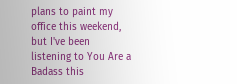plans to paint my office this weekend, but I've been listening to You Are a Badass this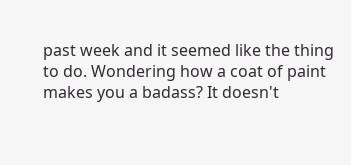past week and it seemed like the thing to do. Wondering how a coat of paint makes you a badass? It doesn't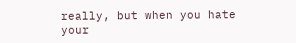really, but when you hate your